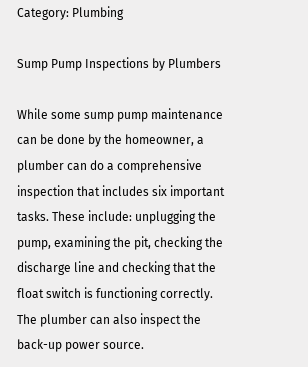Category: Plumbing

Sump Pump Inspections by Plumbers

While some sump pump maintenance can be done by the homeowner, a plumber can do a comprehensive inspection that includes six important tasks. These include: unplugging the pump, examining the pit, checking the discharge line and checking that the float switch is functioning correctly. The plumber can also inspect the back-up power source.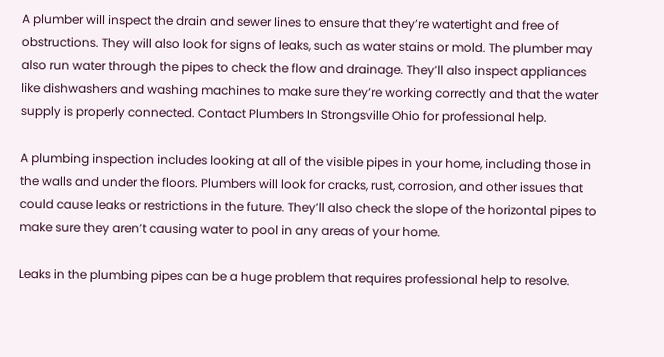A plumber will inspect the drain and sewer lines to ensure that they’re watertight and free of obstructions. They will also look for signs of leaks, such as water stains or mold. The plumber may also run water through the pipes to check the flow and drainage. They’ll also inspect appliances like dishwashers and washing machines to make sure they’re working correctly and that the water supply is properly connected. Contact Plumbers In Strongsville Ohio for professional help.

A plumbing inspection includes looking at all of the visible pipes in your home, including those in the walls and under the floors. Plumbers will look for cracks, rust, corrosion, and other issues that could cause leaks or restrictions in the future. They’ll also check the slope of the horizontal pipes to make sure they aren’t causing water to pool in any areas of your home.

Leaks in the plumbing pipes can be a huge problem that requires professional help to resolve.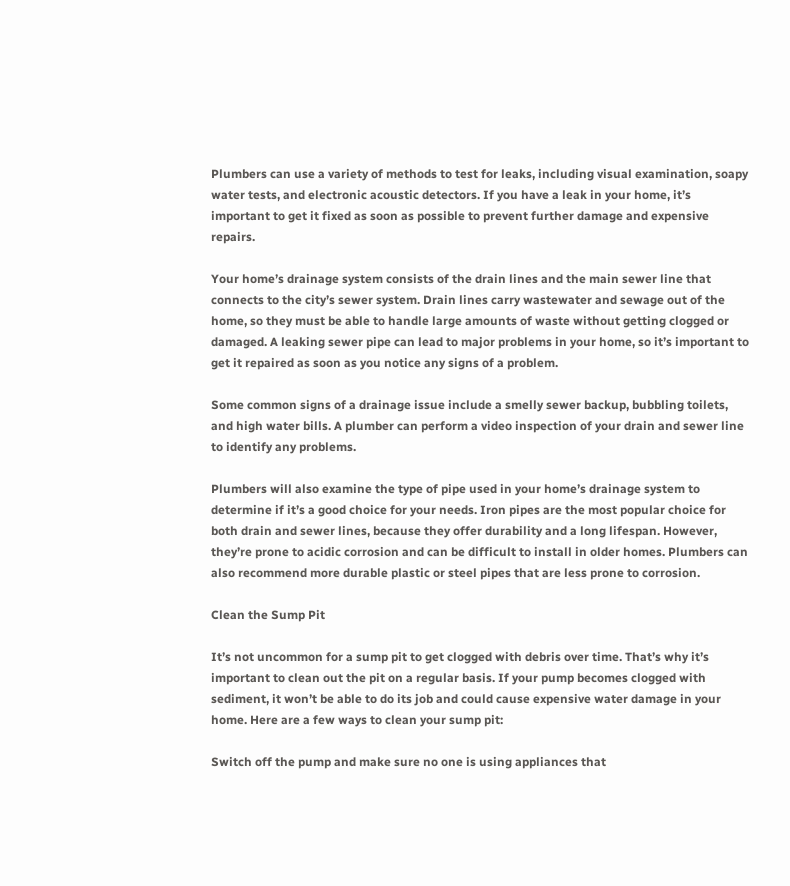Plumbers can use a variety of methods to test for leaks, including visual examination, soapy water tests, and electronic acoustic detectors. If you have a leak in your home, it’s important to get it fixed as soon as possible to prevent further damage and expensive repairs.

Your home’s drainage system consists of the drain lines and the main sewer line that connects to the city’s sewer system. Drain lines carry wastewater and sewage out of the home, so they must be able to handle large amounts of waste without getting clogged or damaged. A leaking sewer pipe can lead to major problems in your home, so it’s important to get it repaired as soon as you notice any signs of a problem.

Some common signs of a drainage issue include a smelly sewer backup, bubbling toilets, and high water bills. A plumber can perform a video inspection of your drain and sewer line to identify any problems.

Plumbers will also examine the type of pipe used in your home’s drainage system to determine if it’s a good choice for your needs. Iron pipes are the most popular choice for both drain and sewer lines, because they offer durability and a long lifespan. However, they’re prone to acidic corrosion and can be difficult to install in older homes. Plumbers can also recommend more durable plastic or steel pipes that are less prone to corrosion.

Clean the Sump Pit

It’s not uncommon for a sump pit to get clogged with debris over time. That’s why it’s important to clean out the pit on a regular basis. If your pump becomes clogged with sediment, it won’t be able to do its job and could cause expensive water damage in your home. Here are a few ways to clean your sump pit:

Switch off the pump and make sure no one is using appliances that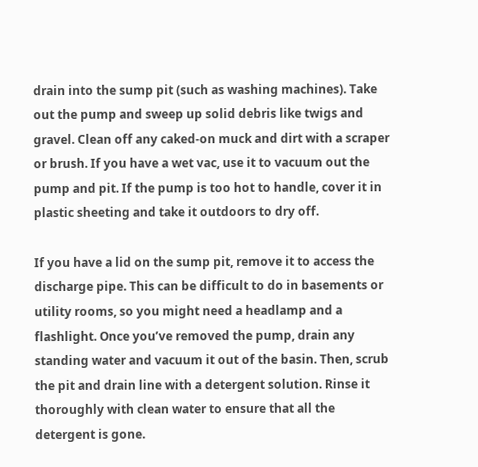drain into the sump pit (such as washing machines). Take out the pump and sweep up solid debris like twigs and gravel. Clean off any caked-on muck and dirt with a scraper or brush. If you have a wet vac, use it to vacuum out the pump and pit. If the pump is too hot to handle, cover it in plastic sheeting and take it outdoors to dry off.

If you have a lid on the sump pit, remove it to access the discharge pipe. This can be difficult to do in basements or utility rooms, so you might need a headlamp and a flashlight. Once you’ve removed the pump, drain any standing water and vacuum it out of the basin. Then, scrub the pit and drain line with a detergent solution. Rinse it thoroughly with clean water to ensure that all the detergent is gone.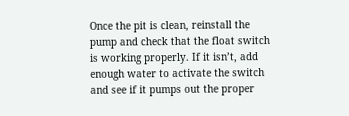Once the pit is clean, reinstall the pump and check that the float switch is working properly. If it isn’t, add enough water to activate the switch and see if it pumps out the proper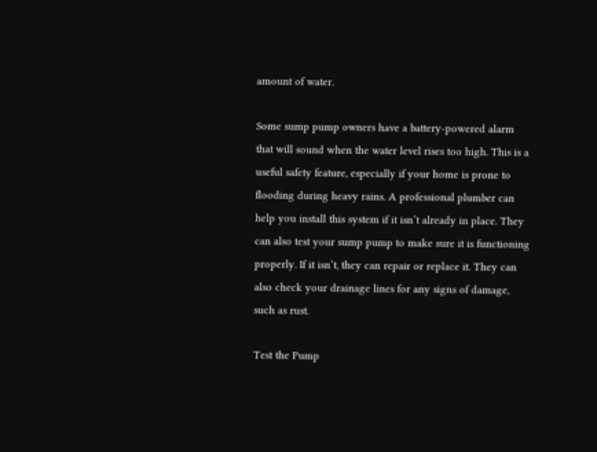amount of water.

Some sump pump owners have a battery-powered alarm that will sound when the water level rises too high. This is a useful safety feature, especially if your home is prone to flooding during heavy rains. A professional plumber can help you install this system if it isn’t already in place. They can also test your sump pump to make sure it is functioning properly. If it isn’t, they can repair or replace it. They can also check your drainage lines for any signs of damage, such as rust.

Test the Pump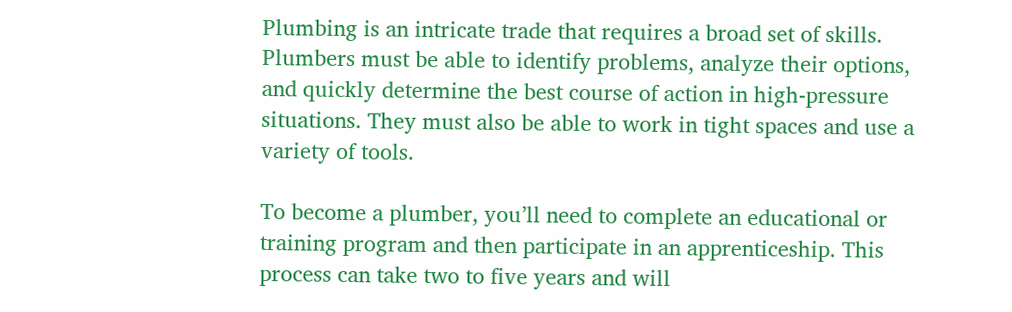Plumbing is an intricate trade that requires a broad set of skills. Plumbers must be able to identify problems, analyze their options, and quickly determine the best course of action in high-pressure situations. They must also be able to work in tight spaces and use a variety of tools.

To become a plumber, you’ll need to complete an educational or training program and then participate in an apprenticeship. This process can take two to five years and will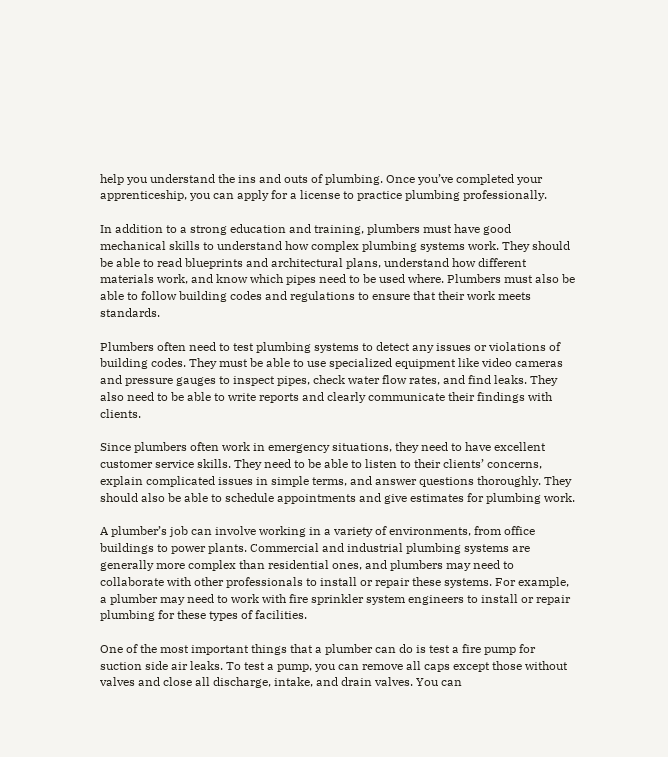help you understand the ins and outs of plumbing. Once you’ve completed your apprenticeship, you can apply for a license to practice plumbing professionally.

In addition to a strong education and training, plumbers must have good mechanical skills to understand how complex plumbing systems work. They should be able to read blueprints and architectural plans, understand how different materials work, and know which pipes need to be used where. Plumbers must also be able to follow building codes and regulations to ensure that their work meets standards.

Plumbers often need to test plumbing systems to detect any issues or violations of building codes. They must be able to use specialized equipment like video cameras and pressure gauges to inspect pipes, check water flow rates, and find leaks. They also need to be able to write reports and clearly communicate their findings with clients.

Since plumbers often work in emergency situations, they need to have excellent customer service skills. They need to be able to listen to their clients’ concerns, explain complicated issues in simple terms, and answer questions thoroughly. They should also be able to schedule appointments and give estimates for plumbing work.

A plumber’s job can involve working in a variety of environments, from office buildings to power plants. Commercial and industrial plumbing systems are generally more complex than residential ones, and plumbers may need to collaborate with other professionals to install or repair these systems. For example, a plumber may need to work with fire sprinkler system engineers to install or repair plumbing for these types of facilities.

One of the most important things that a plumber can do is test a fire pump for suction side air leaks. To test a pump, you can remove all caps except those without valves and close all discharge, intake, and drain valves. You can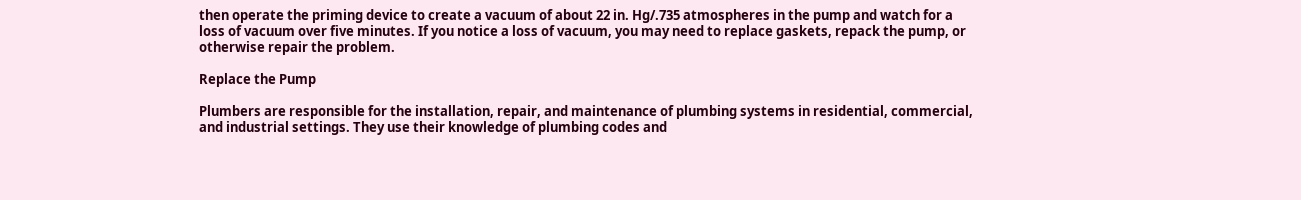then operate the priming device to create a vacuum of about 22 in. Hg/.735 atmospheres in the pump and watch for a loss of vacuum over five minutes. If you notice a loss of vacuum, you may need to replace gaskets, repack the pump, or otherwise repair the problem.

Replace the Pump

Plumbers are responsible for the installation, repair, and maintenance of plumbing systems in residential, commercial, and industrial settings. They use their knowledge of plumbing codes and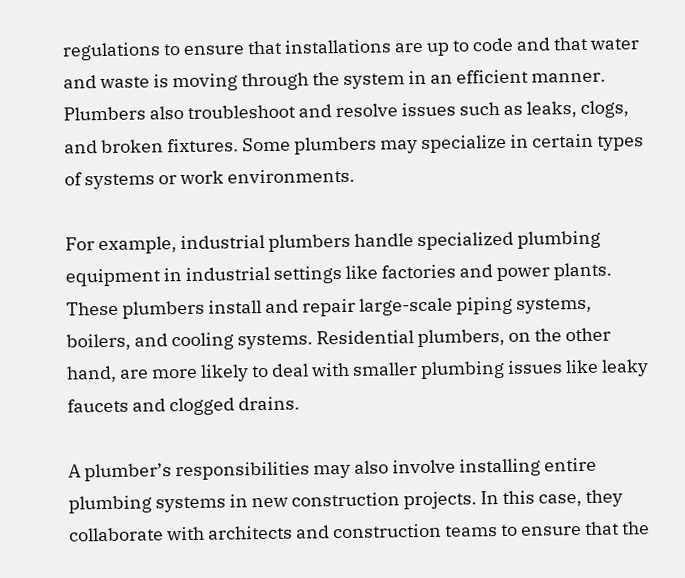regulations to ensure that installations are up to code and that water and waste is moving through the system in an efficient manner. Plumbers also troubleshoot and resolve issues such as leaks, clogs, and broken fixtures. Some plumbers may specialize in certain types of systems or work environments.

For example, industrial plumbers handle specialized plumbing equipment in industrial settings like factories and power plants. These plumbers install and repair large-scale piping systems, boilers, and cooling systems. Residential plumbers, on the other hand, are more likely to deal with smaller plumbing issues like leaky faucets and clogged drains.

A plumber’s responsibilities may also involve installing entire plumbing systems in new construction projects. In this case, they collaborate with architects and construction teams to ensure that the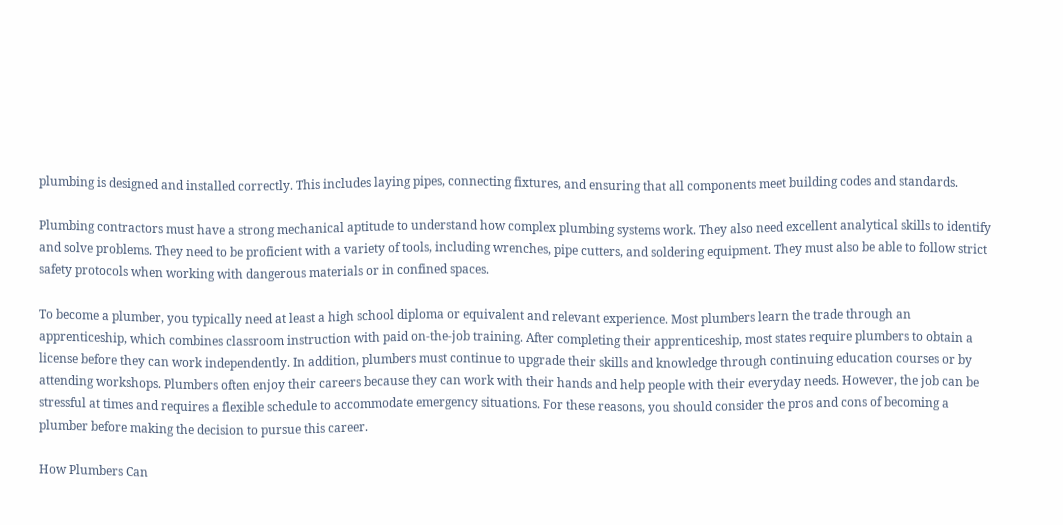plumbing is designed and installed correctly. This includes laying pipes, connecting fixtures, and ensuring that all components meet building codes and standards.

Plumbing contractors must have a strong mechanical aptitude to understand how complex plumbing systems work. They also need excellent analytical skills to identify and solve problems. They need to be proficient with a variety of tools, including wrenches, pipe cutters, and soldering equipment. They must also be able to follow strict safety protocols when working with dangerous materials or in confined spaces.

To become a plumber, you typically need at least a high school diploma or equivalent and relevant experience. Most plumbers learn the trade through an apprenticeship, which combines classroom instruction with paid on-the-job training. After completing their apprenticeship, most states require plumbers to obtain a license before they can work independently. In addition, plumbers must continue to upgrade their skills and knowledge through continuing education courses or by attending workshops. Plumbers often enjoy their careers because they can work with their hands and help people with their everyday needs. However, the job can be stressful at times and requires a flexible schedule to accommodate emergency situations. For these reasons, you should consider the pros and cons of becoming a plumber before making the decision to pursue this career.

How Plumbers Can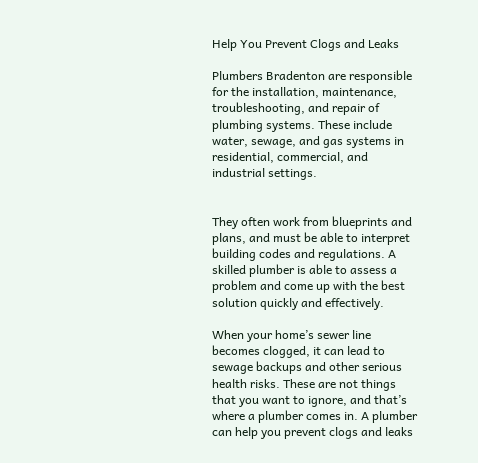Help You Prevent Clogs and Leaks

Plumbers Bradenton are responsible for the installation, maintenance, troubleshooting, and repair of plumbing systems. These include water, sewage, and gas systems in residential, commercial, and industrial settings.


They often work from blueprints and plans, and must be able to interpret building codes and regulations. A skilled plumber is able to assess a problem and come up with the best solution quickly and effectively.

When your home’s sewer line becomes clogged, it can lead to sewage backups and other serious health risks. These are not things that you want to ignore, and that’s where a plumber comes in. A plumber can help you prevent clogs and leaks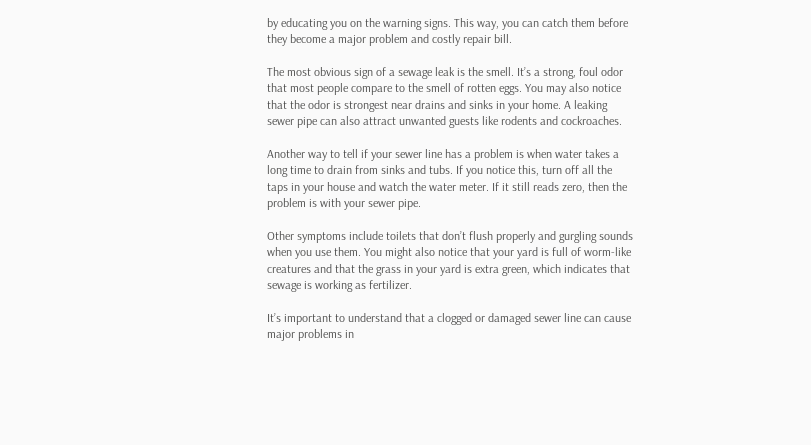by educating you on the warning signs. This way, you can catch them before they become a major problem and costly repair bill.

The most obvious sign of a sewage leak is the smell. It’s a strong, foul odor that most people compare to the smell of rotten eggs. You may also notice that the odor is strongest near drains and sinks in your home. A leaking sewer pipe can also attract unwanted guests like rodents and cockroaches.

Another way to tell if your sewer line has a problem is when water takes a long time to drain from sinks and tubs. If you notice this, turn off all the taps in your house and watch the water meter. If it still reads zero, then the problem is with your sewer pipe.

Other symptoms include toilets that don’t flush properly and gurgling sounds when you use them. You might also notice that your yard is full of worm-like creatures and that the grass in your yard is extra green, which indicates that sewage is working as fertilizer.

It’s important to understand that a clogged or damaged sewer line can cause major problems in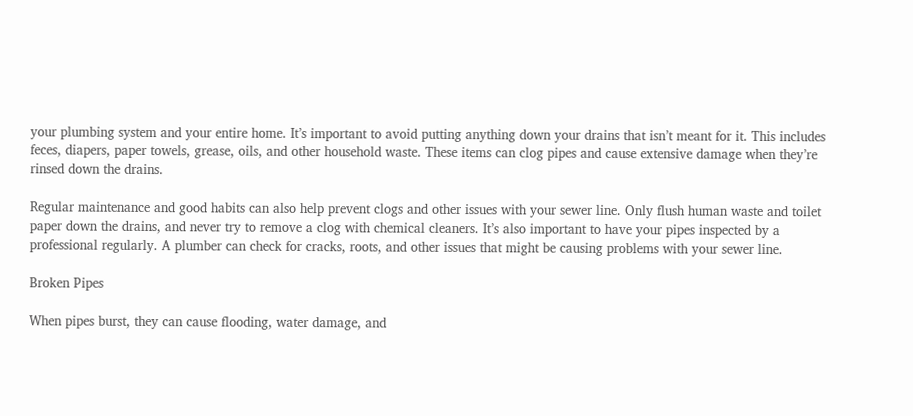your plumbing system and your entire home. It’s important to avoid putting anything down your drains that isn’t meant for it. This includes feces, diapers, paper towels, grease, oils, and other household waste. These items can clog pipes and cause extensive damage when they’re rinsed down the drains.

Regular maintenance and good habits can also help prevent clogs and other issues with your sewer line. Only flush human waste and toilet paper down the drains, and never try to remove a clog with chemical cleaners. It’s also important to have your pipes inspected by a professional regularly. A plumber can check for cracks, roots, and other issues that might be causing problems with your sewer line.

Broken Pipes

When pipes burst, they can cause flooding, water damage, and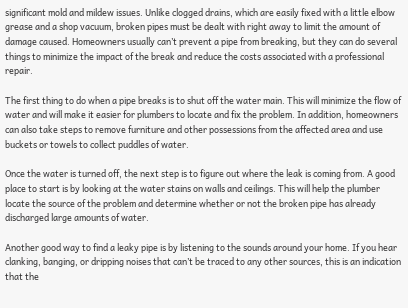significant mold and mildew issues. Unlike clogged drains, which are easily fixed with a little elbow grease and a shop vacuum, broken pipes must be dealt with right away to limit the amount of damage caused. Homeowners usually can’t prevent a pipe from breaking, but they can do several things to minimize the impact of the break and reduce the costs associated with a professional repair.

The first thing to do when a pipe breaks is to shut off the water main. This will minimize the flow of water and will make it easier for plumbers to locate and fix the problem. In addition, homeowners can also take steps to remove furniture and other possessions from the affected area and use buckets or towels to collect puddles of water.

Once the water is turned off, the next step is to figure out where the leak is coming from. A good place to start is by looking at the water stains on walls and ceilings. This will help the plumber locate the source of the problem and determine whether or not the broken pipe has already discharged large amounts of water.

Another good way to find a leaky pipe is by listening to the sounds around your home. If you hear clanking, banging, or dripping noises that can’t be traced to any other sources, this is an indication that the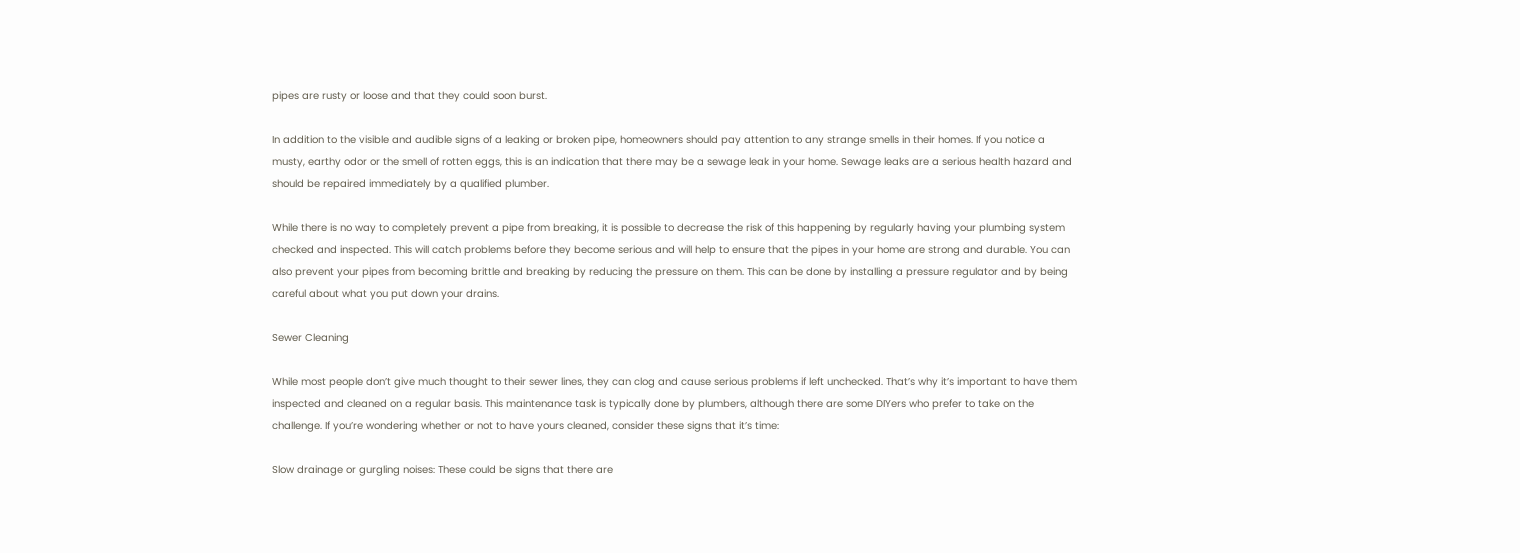pipes are rusty or loose and that they could soon burst.

In addition to the visible and audible signs of a leaking or broken pipe, homeowners should pay attention to any strange smells in their homes. If you notice a musty, earthy odor or the smell of rotten eggs, this is an indication that there may be a sewage leak in your home. Sewage leaks are a serious health hazard and should be repaired immediately by a qualified plumber.

While there is no way to completely prevent a pipe from breaking, it is possible to decrease the risk of this happening by regularly having your plumbing system checked and inspected. This will catch problems before they become serious and will help to ensure that the pipes in your home are strong and durable. You can also prevent your pipes from becoming brittle and breaking by reducing the pressure on them. This can be done by installing a pressure regulator and by being careful about what you put down your drains.

Sewer Cleaning

While most people don’t give much thought to their sewer lines, they can clog and cause serious problems if left unchecked. That’s why it’s important to have them inspected and cleaned on a regular basis. This maintenance task is typically done by plumbers, although there are some DIYers who prefer to take on the challenge. If you’re wondering whether or not to have yours cleaned, consider these signs that it’s time:

Slow drainage or gurgling noises: These could be signs that there are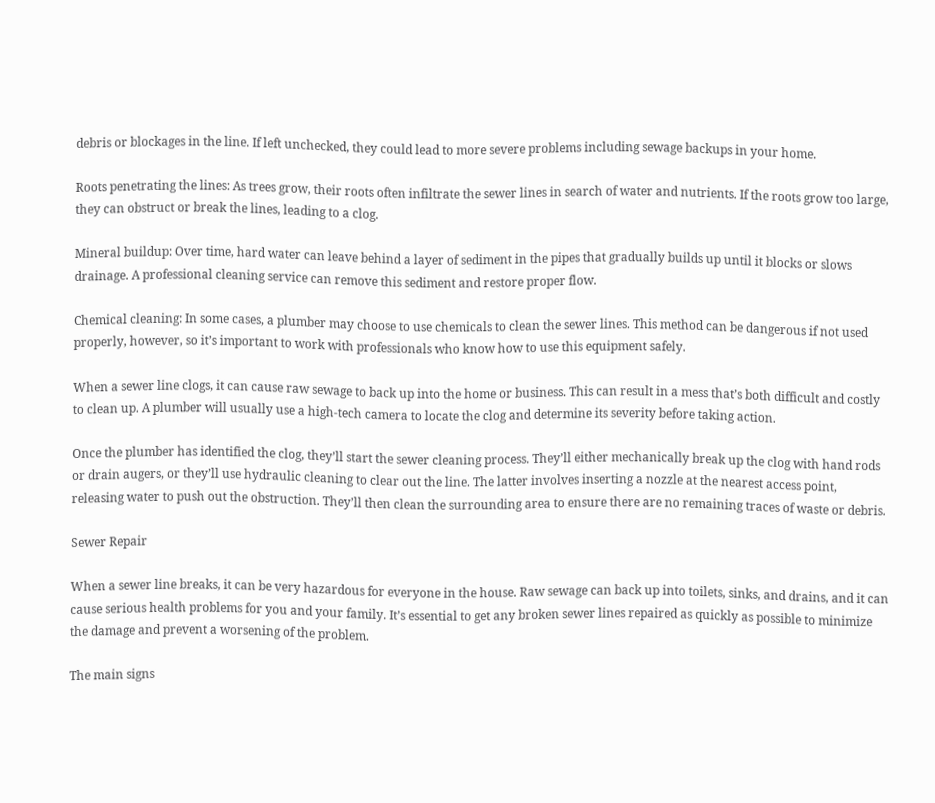debris or blockages in the line. If left unchecked, they could lead to more severe problems including sewage backups in your home.

Roots penetrating the lines: As trees grow, their roots often infiltrate the sewer lines in search of water and nutrients. If the roots grow too large, they can obstruct or break the lines, leading to a clog.

Mineral buildup: Over time, hard water can leave behind a layer of sediment in the pipes that gradually builds up until it blocks or slows drainage. A professional cleaning service can remove this sediment and restore proper flow.

Chemical cleaning: In some cases, a plumber may choose to use chemicals to clean the sewer lines. This method can be dangerous if not used properly, however, so it’s important to work with professionals who know how to use this equipment safely.

When a sewer line clogs, it can cause raw sewage to back up into the home or business. This can result in a mess that’s both difficult and costly to clean up. A plumber will usually use a high-tech camera to locate the clog and determine its severity before taking action.

Once the plumber has identified the clog, they’ll start the sewer cleaning process. They’ll either mechanically break up the clog with hand rods or drain augers, or they’ll use hydraulic cleaning to clear out the line. The latter involves inserting a nozzle at the nearest access point, releasing water to push out the obstruction. They’ll then clean the surrounding area to ensure there are no remaining traces of waste or debris.

Sewer Repair

When a sewer line breaks, it can be very hazardous for everyone in the house. Raw sewage can back up into toilets, sinks, and drains, and it can cause serious health problems for you and your family. It’s essential to get any broken sewer lines repaired as quickly as possible to minimize the damage and prevent a worsening of the problem.

The main signs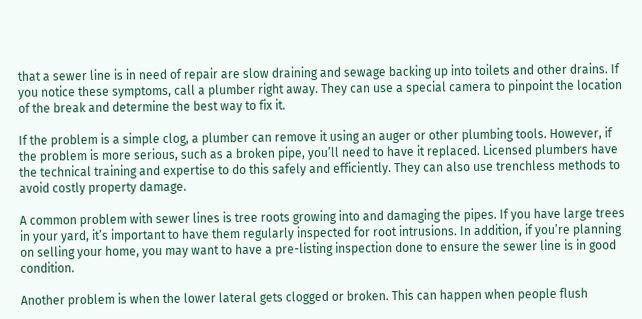that a sewer line is in need of repair are slow draining and sewage backing up into toilets and other drains. If you notice these symptoms, call a plumber right away. They can use a special camera to pinpoint the location of the break and determine the best way to fix it.

If the problem is a simple clog, a plumber can remove it using an auger or other plumbing tools. However, if the problem is more serious, such as a broken pipe, you’ll need to have it replaced. Licensed plumbers have the technical training and expertise to do this safely and efficiently. They can also use trenchless methods to avoid costly property damage.

A common problem with sewer lines is tree roots growing into and damaging the pipes. If you have large trees in your yard, it’s important to have them regularly inspected for root intrusions. In addition, if you’re planning on selling your home, you may want to have a pre-listing inspection done to ensure the sewer line is in good condition.

Another problem is when the lower lateral gets clogged or broken. This can happen when people flush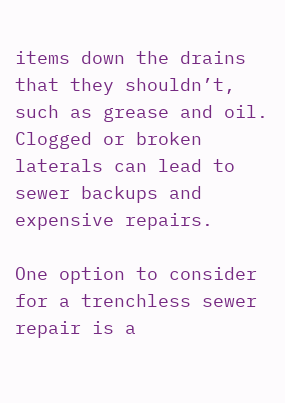items down the drains that they shouldn’t, such as grease and oil. Clogged or broken laterals can lead to sewer backups and expensive repairs.

One option to consider for a trenchless sewer repair is a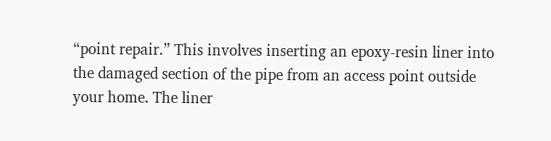“point repair.” This involves inserting an epoxy-resin liner into the damaged section of the pipe from an access point outside your home. The liner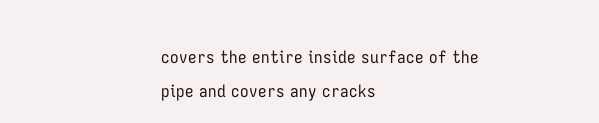covers the entire inside surface of the pipe and covers any cracks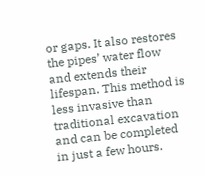or gaps. It also restores the pipes’ water flow and extends their lifespan. This method is less invasive than traditional excavation and can be completed in just a few hours.